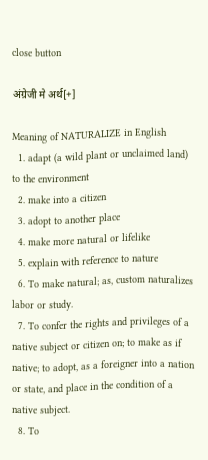close button

अंग्रेजी मे अर्थ[+]

Meaning of NATURALIZE in English
  1. adapt (a wild plant or unclaimed land) to the environment
  2. make into a citizen
  3. adopt to another place
  4. make more natural or lifelike
  5. explain with reference to nature
  6. To make natural; as, custom naturalizes labor or study.
  7. To confer the rights and privileges of a native subject or citizen on; to make as if native; to adopt, as a foreigner into a nation or state, and place in the condition of a native subject.
  8. To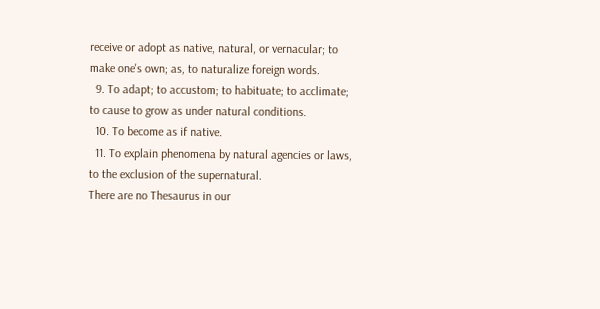receive or adopt as native, natural, or vernacular; to make one's own; as, to naturalize foreign words.
  9. To adapt; to accustom; to habituate; to acclimate; to cause to grow as under natural conditions.
  10. To become as if native.
  11. To explain phenomena by natural agencies or laws, to the exclusion of the supernatural.
There are no Thesaurus in our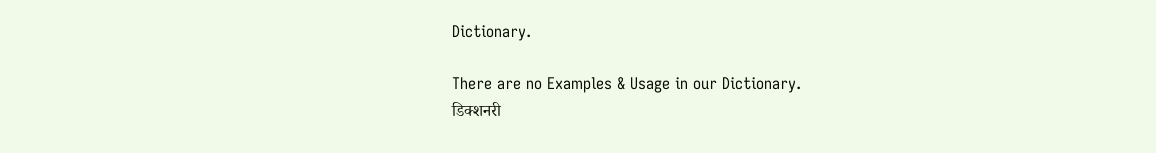Dictionary.

There are no Examples & Usage in our Dictionary.
डिक्शनरी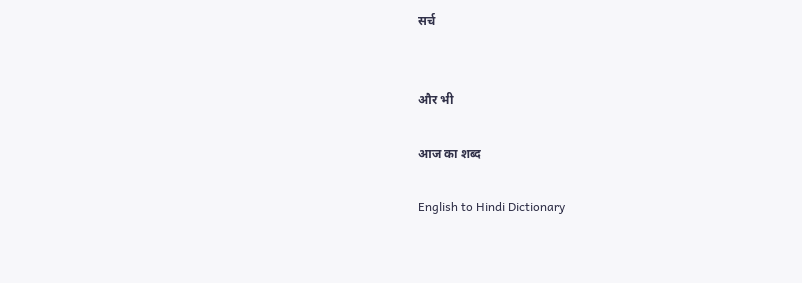सर्च


और भी

आज का शब्द

English to Hindi Dictionary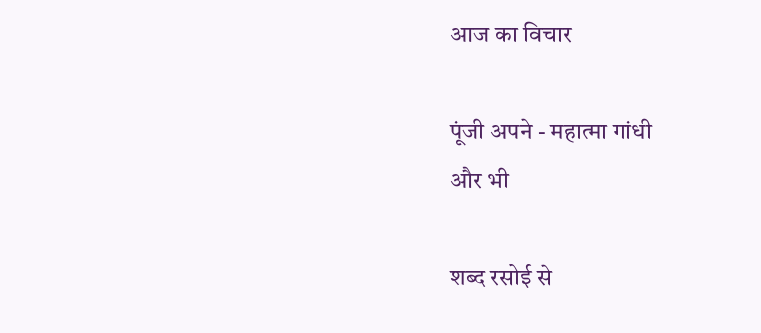आज का विचार

पूंजी अपने - महात्मा गांधी
और भी

शब्द रसोई से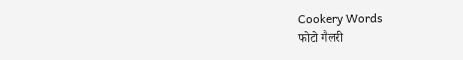Cookery Words
फोटो गैलरी